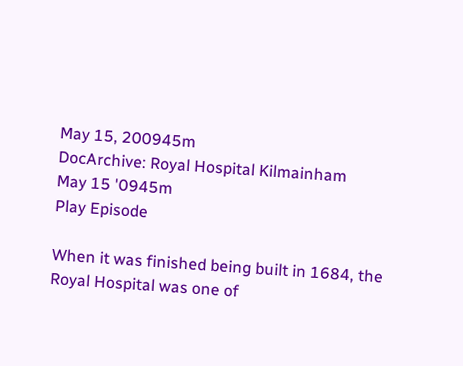May 15, 200945m
DocArchive: Royal Hospital Kilmainham
May 15 '0945m
Play Episode

When it was finished being built in 1684, the Royal Hospital was one of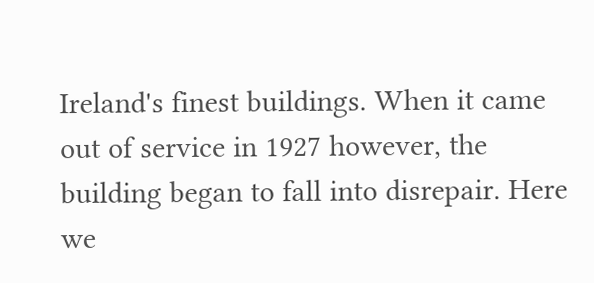Ireland's finest buildings. When it came out of service in 1927 however, the building began to fall into disrepair. Here we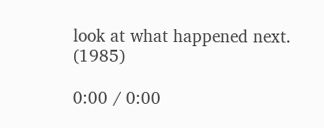look at what happened next. (1985)

0:00 / 0:00